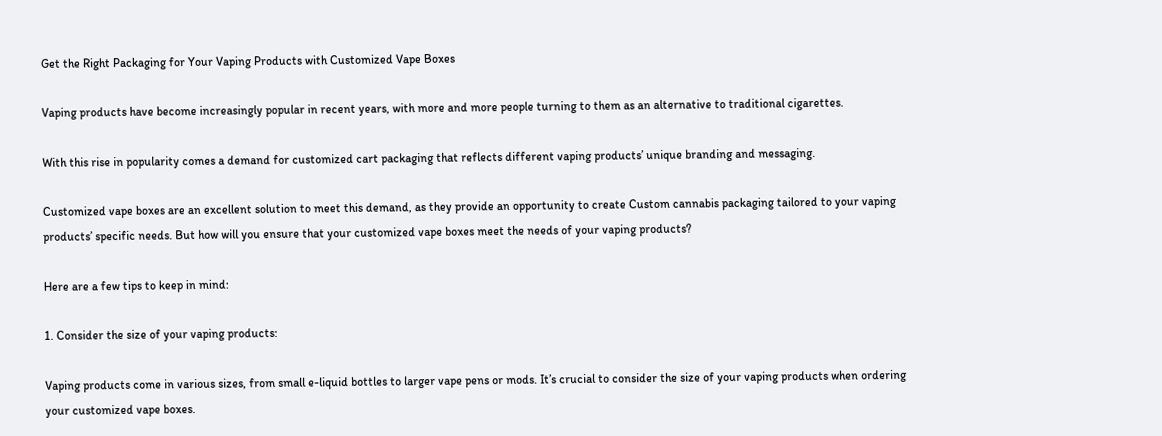Get the Right Packaging for Your Vaping Products with Customized Vape Boxes

Vaping products have become increasingly popular in recent years, with more and more people turning to them as an alternative to traditional cigarettes.

With this rise in popularity comes a demand for customized cart packaging that reflects different vaping products’ unique branding and messaging.

Customized vape boxes are an excellent solution to meet this demand, as they provide an opportunity to create Custom cannabis packaging tailored to your vaping products’ specific needs. But how will you ensure that your customized vape boxes meet the needs of your vaping products?

Here are a few tips to keep in mind:

1. Consider the size of your vaping products:

Vaping products come in various sizes, from small e-liquid bottles to larger vape pens or mods. It’s crucial to consider the size of your vaping products when ordering your customized vape boxes.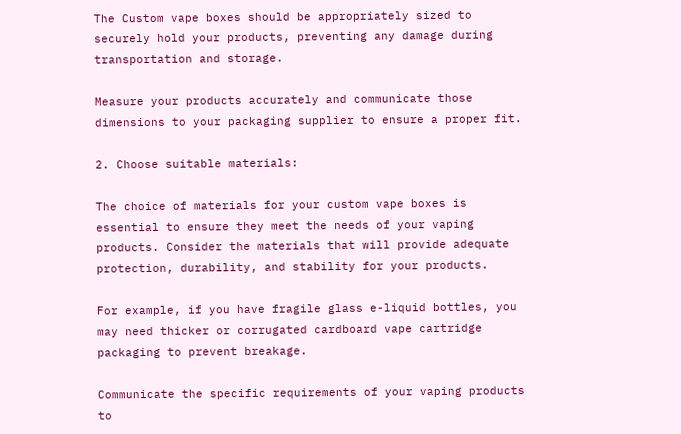The Custom vape boxes should be appropriately sized to securely hold your products, preventing any damage during transportation and storage.

Measure your products accurately and communicate those dimensions to your packaging supplier to ensure a proper fit.

2. Choose suitable materials:

The choice of materials for your custom vape boxes is essential to ensure they meet the needs of your vaping products. Consider the materials that will provide adequate protection, durability, and stability for your products.

For example, if you have fragile glass e-liquid bottles, you may need thicker or corrugated cardboard vape cartridge packaging to prevent breakage.

Communicate the specific requirements of your vaping products to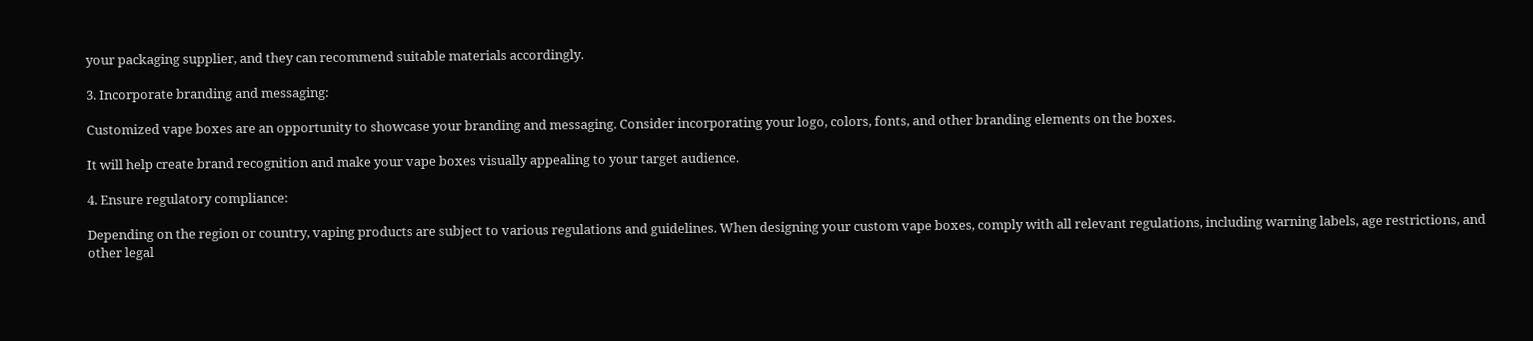your packaging supplier, and they can recommend suitable materials accordingly.

3. Incorporate branding and messaging:

Customized vape boxes are an opportunity to showcase your branding and messaging. Consider incorporating your logo, colors, fonts, and other branding elements on the boxes.

It will help create brand recognition and make your vape boxes visually appealing to your target audience.

4. Ensure regulatory compliance:

Depending on the region or country, vaping products are subject to various regulations and guidelines. When designing your custom vape boxes, comply with all relevant regulations, including warning labels, age restrictions, and other legal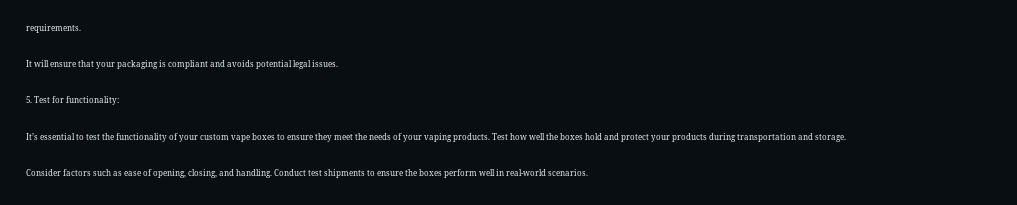requirements.

It will ensure that your packaging is compliant and avoids potential legal issues.

5. Test for functionality:

It’s essential to test the functionality of your custom vape boxes to ensure they meet the needs of your vaping products. Test how well the boxes hold and protect your products during transportation and storage.

Consider factors such as ease of opening, closing, and handling. Conduct test shipments to ensure the boxes perform well in real-world scenarios.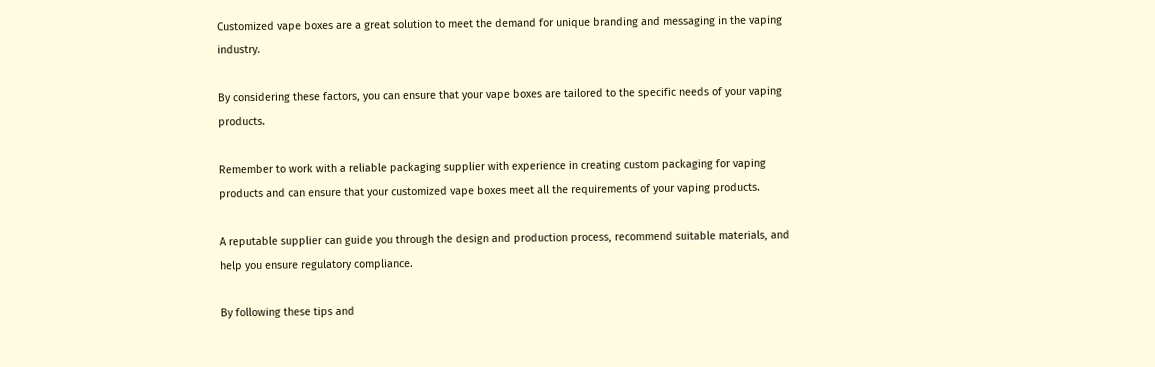Customized vape boxes are a great solution to meet the demand for unique branding and messaging in the vaping industry.

By considering these factors, you can ensure that your vape boxes are tailored to the specific needs of your vaping products.

Remember to work with a reliable packaging supplier with experience in creating custom packaging for vaping products and can ensure that your customized vape boxes meet all the requirements of your vaping products.

A reputable supplier can guide you through the design and production process, recommend suitable materials, and help you ensure regulatory compliance.

By following these tips and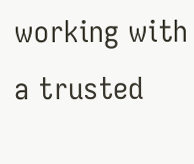working with a trusted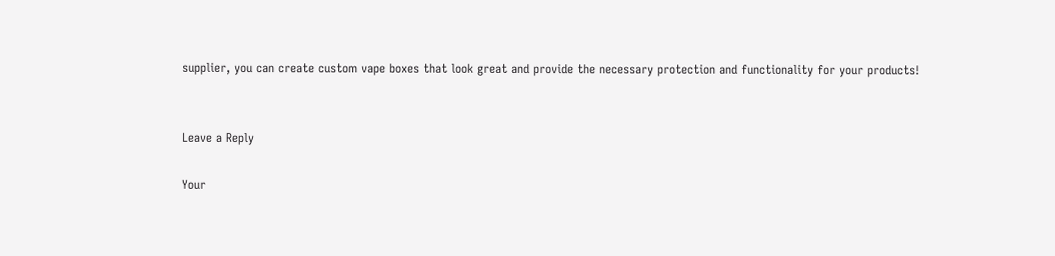supplier, you can create custom vape boxes that look great and provide the necessary protection and functionality for your products!


Leave a Reply

Your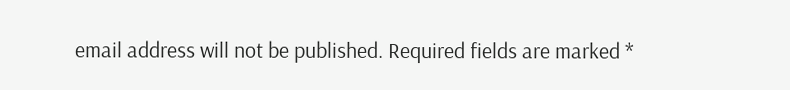email address will not be published. Required fields are marked *